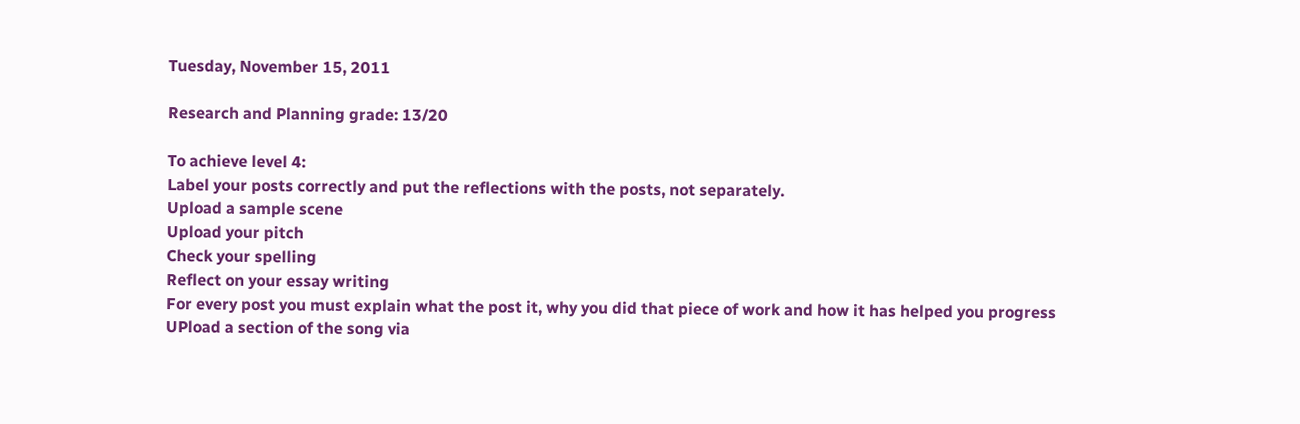Tuesday, November 15, 2011

Research and Planning grade: 13/20

To achieve level 4:
Label your posts correctly and put the reflections with the posts, not separately.
Upload a sample scene
Upload your pitch
Check your spelling
Reflect on your essay writing
For every post you must explain what the post it, why you did that piece of work and how it has helped you progress
UPload a section of the song via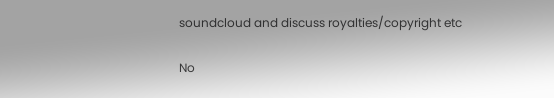soundcloud and discuss royalties/copyright etc

No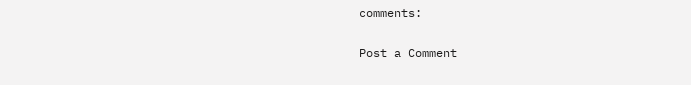comments:

Post a Comment